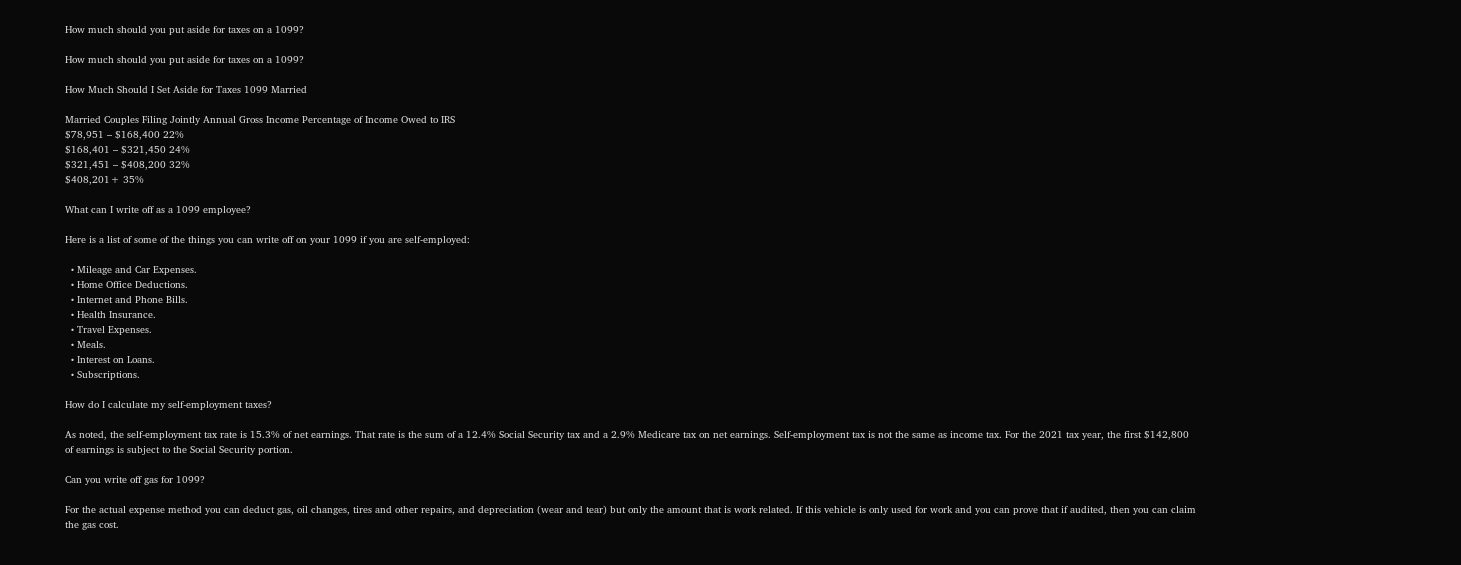How much should you put aside for taxes on a 1099?

How much should you put aside for taxes on a 1099?

How Much Should I Set Aside for Taxes 1099 Married

Married Couples Filing Jointly Annual Gross Income Percentage of Income Owed to IRS
$78,951 – $168,400 22%
$168,401 – $321,450 24%
$321,451 – $408,200 32%
$408,201+ 35%

What can I write off as a 1099 employee?

Here is a list of some of the things you can write off on your 1099 if you are self-employed:

  • Mileage and Car Expenses.
  • Home Office Deductions.
  • Internet and Phone Bills.
  • Health Insurance.
  • Travel Expenses.
  • Meals.
  • Interest on Loans.
  • Subscriptions.

How do I calculate my self-employment taxes?

As noted, the self-employment tax rate is 15.3% of net earnings. That rate is the sum of a 12.4% Social Security tax and a 2.9% Medicare tax on net earnings. Self-employment tax is not the same as income tax. For the 2021 tax year, the first $142,800 of earnings is subject to the Social Security portion.

Can you write off gas for 1099?

For the actual expense method you can deduct gas, oil changes, tires and other repairs, and depreciation (wear and tear) but only the amount that is work related. If this vehicle is only used for work and you can prove that if audited, then you can claim the gas cost.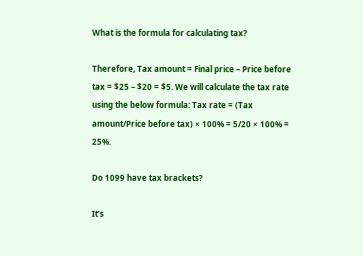What is the formula for calculating tax?

Therefore, Tax amount = Final price – Price before tax = $25 – $20 = $5. We will calculate the tax rate using the below formula: Tax rate = (Tax amount/Price before tax) × 100% = 5/20 × 100% = 25%.

Do 1099 have tax brackets?

It’s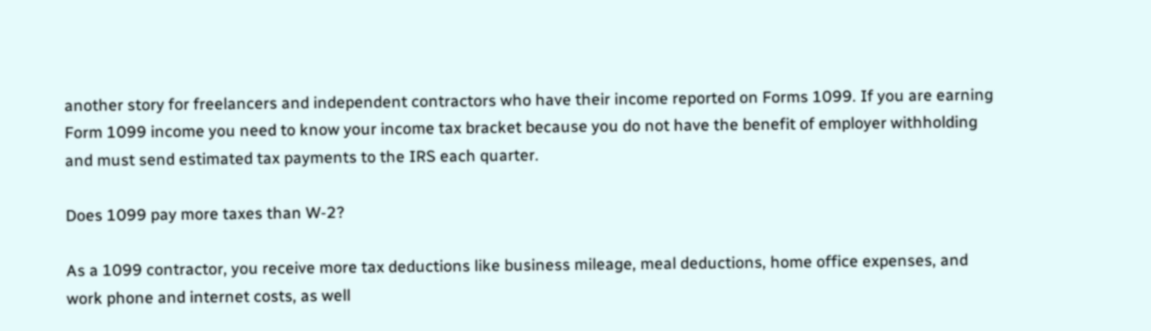another story for freelancers and independent contractors who have their income reported on Forms 1099. If you are earning Form 1099 income you need to know your income tax bracket because you do not have the benefit of employer withholding and must send estimated tax payments to the IRS each quarter.

Does 1099 pay more taxes than W-2?

As a 1099 contractor, you receive more tax deductions like business mileage, meal deductions, home office expenses, and work phone and internet costs, as well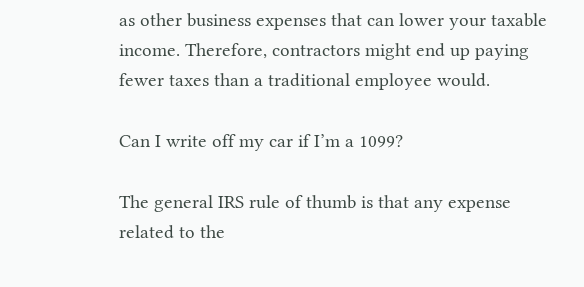as other business expenses that can lower your taxable income. Therefore, contractors might end up paying fewer taxes than a traditional employee would.

Can I write off my car if I’m a 1099?

The general IRS rule of thumb is that any expense related to the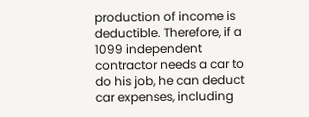production of income is deductible. Therefore, if a 1099 independent contractor needs a car to do his job, he can deduct car expenses, including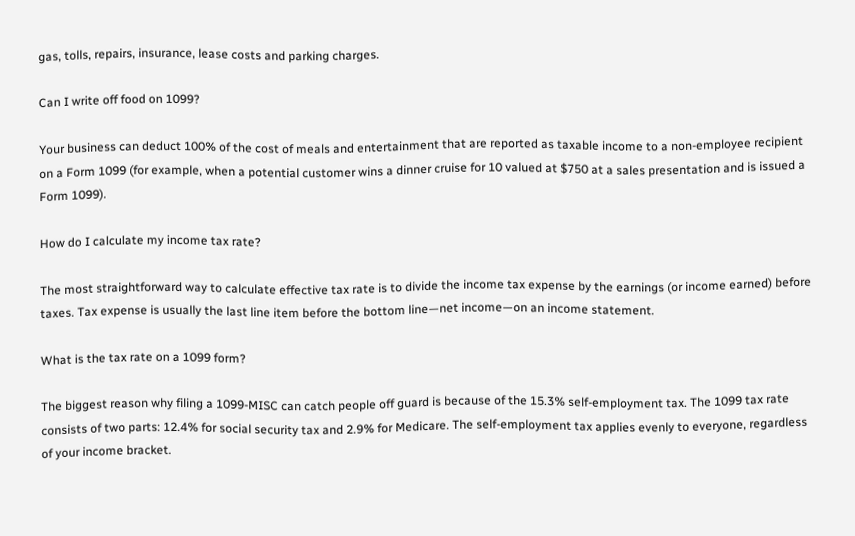gas, tolls, repairs, insurance, lease costs and parking charges.

Can I write off food on 1099?

Your business can deduct 100% of the cost of meals and entertainment that are reported as taxable income to a non-employee recipient on a Form 1099 (for example, when a potential customer wins a dinner cruise for 10 valued at $750 at a sales presentation and is issued a Form 1099).

How do I calculate my income tax rate?

The most straightforward way to calculate effective tax rate is to divide the income tax expense by the earnings (or income earned) before taxes. Tax expense is usually the last line item before the bottom line—net income—on an income statement.

What is the tax rate on a 1099 form?

The biggest reason why filing a 1099-MISC can catch people off guard is because of the 15.3% self-employment tax. The 1099 tax rate consists of two parts: 12.4% for social security tax and 2.9% for Medicare. The self-employment tax applies evenly to everyone, regardless of your income bracket.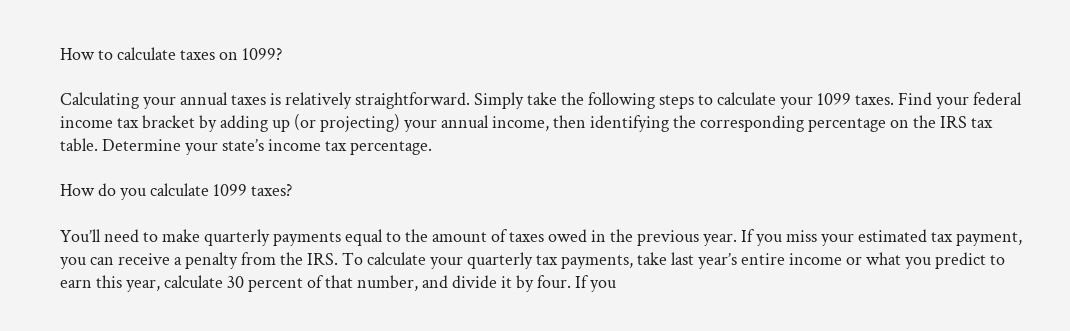How to calculate taxes on 1099?

Calculating your annual taxes is relatively straightforward. Simply take the following steps to calculate your 1099 taxes. Find your federal income tax bracket by adding up (or projecting) your annual income, then identifying the corresponding percentage on the IRS tax table. Determine your state’s income tax percentage.

How do you calculate 1099 taxes?

You’ll need to make quarterly payments equal to the amount of taxes owed in the previous year. If you miss your estimated tax payment, you can receive a penalty from the IRS. To calculate your quarterly tax payments, take last year’s entire income or what you predict to earn this year, calculate 30 percent of that number, and divide it by four. If you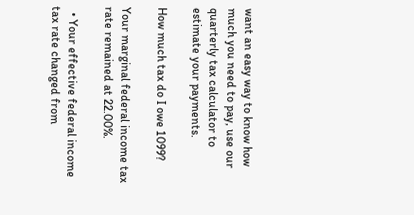want an easy way to know how much you need to pay, use our quarterly tax calculator to estimate your payments.

How much tax do I owe 1099?

Your marginal federal income tax rate remained at 22.00%.

  • Your effective federal income tax rate changed from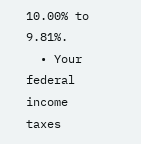10.00% to 9.81%.
  • Your federal income taxes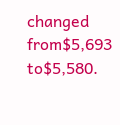changed from$5,693 to$5,580.